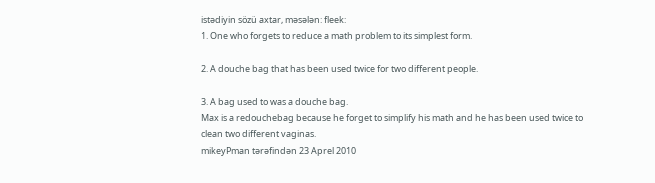istədiyin sözü axtar, məsələn: fleek:
1. One who forgets to reduce a math problem to its simplest form.

2. A douche bag that has been used twice for two different people.

3. A bag used to was a douche bag.
Max is a redouchebag because he forget to simplify his math and he has been used twice to clean two different vaginas.
mikeyPman tərəfindən 23 Aprel 2010